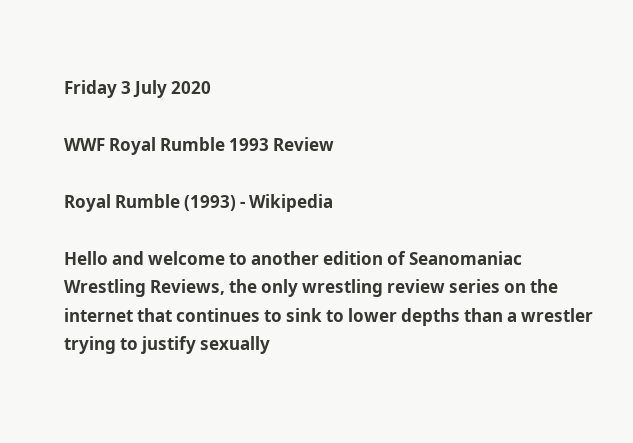Friday 3 July 2020

WWF Royal Rumble 1993 Review

Royal Rumble (1993) - Wikipedia

Hello and welcome to another edition of Seanomaniac Wrestling Reviews, the only wrestling review series on the internet that continues to sink to lower depths than a wrestler trying to justify sexually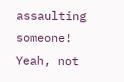assaulting someone! Yeah, not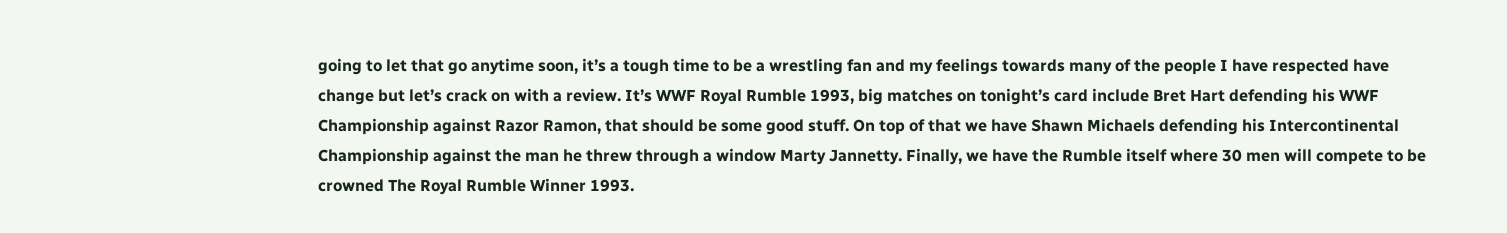going to let that go anytime soon, it’s a tough time to be a wrestling fan and my feelings towards many of the people I have respected have change but let’s crack on with a review. It’s WWF Royal Rumble 1993, big matches on tonight’s card include Bret Hart defending his WWF Championship against Razor Ramon, that should be some good stuff. On top of that we have Shawn Michaels defending his Intercontinental Championship against the man he threw through a window Marty Jannetty. Finally, we have the Rumble itself where 30 men will compete to be crowned The Royal Rumble Winner 1993.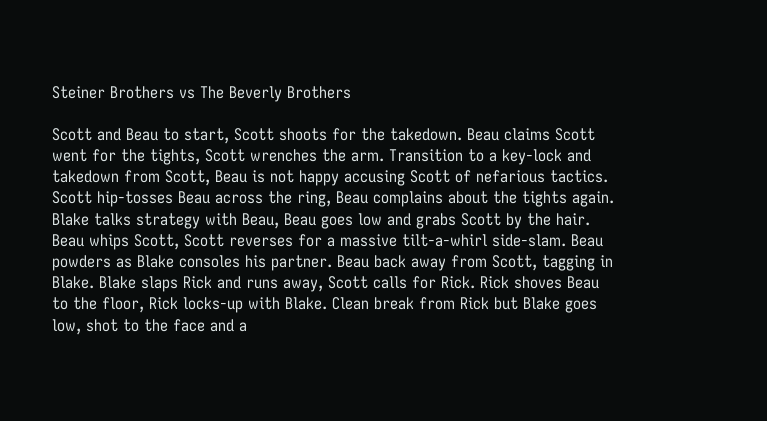Steiner Brothers vs The Beverly Brothers

Scott and Beau to start, Scott shoots for the takedown. Beau claims Scott went for the tights, Scott wrenches the arm. Transition to a key-lock and takedown from Scott, Beau is not happy accusing Scott of nefarious tactics. Scott hip-tosses Beau across the ring, Beau complains about the tights again. Blake talks strategy with Beau, Beau goes low and grabs Scott by the hair. Beau whips Scott, Scott reverses for a massive tilt-a-whirl side-slam. Beau powders as Blake consoles his partner. Beau back away from Scott, tagging in Blake. Blake slaps Rick and runs away, Scott calls for Rick. Rick shoves Beau to the floor, Rick locks-up with Blake. Clean break from Rick but Blake goes low, shot to the face and a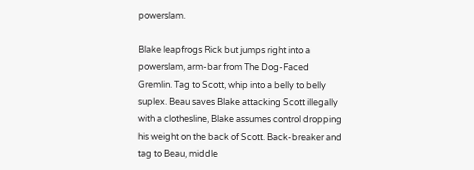powerslam.

Blake leapfrogs Rick but jumps right into a powerslam, arm-bar from The Dog-Faced Gremlin. Tag to Scott, whip into a belly to belly suplex. Beau saves Blake attacking Scott illegally with a clothesline, Blake assumes control dropping his weight on the back of Scott. Back-breaker and tag to Beau, middle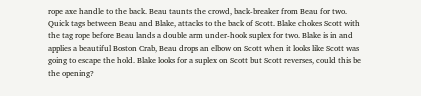rope axe handle to the back. Beau taunts the crowd, back-breaker from Beau for two. Quick tags between Beau and Blake, attacks to the back of Scott. Blake chokes Scott with the tag rope before Beau lands a double arm under-hook suplex for two. Blake is in and applies a beautiful Boston Crab, Beau drops an elbow on Scott when it looks like Scott was going to escape the hold. Blake looks for a suplex on Scott but Scott reverses, could this be the opening?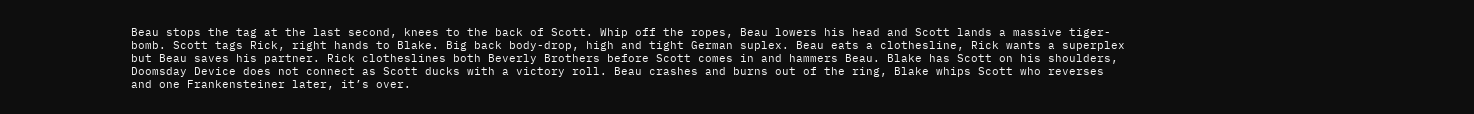Beau stops the tag at the last second, knees to the back of Scott. Whip off the ropes, Beau lowers his head and Scott lands a massive tiger-bomb. Scott tags Rick, right hands to Blake. Big back body-drop, high and tight German suplex. Beau eats a clothesline, Rick wants a superplex but Beau saves his partner. Rick clotheslines both Beverly Brothers before Scott comes in and hammers Beau. Blake has Scott on his shoulders, Doomsday Device does not connect as Scott ducks with a victory roll. Beau crashes and burns out of the ring, Blake whips Scott who reverses and one Frankensteiner later, it’s over.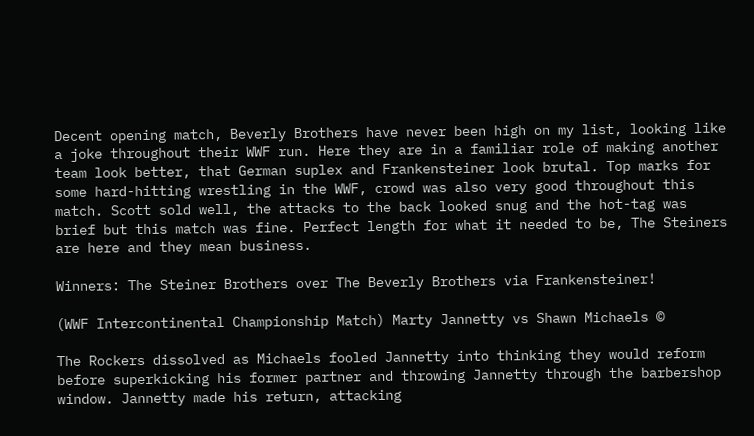Decent opening match, Beverly Brothers have never been high on my list, looking like a joke throughout their WWF run. Here they are in a familiar role of making another team look better, that German suplex and Frankensteiner look brutal. Top marks for some hard-hitting wrestling in the WWF, crowd was also very good throughout this match. Scott sold well, the attacks to the back looked snug and the hot-tag was brief but this match was fine. Perfect length for what it needed to be, The Steiners are here and they mean business.

Winners: The Steiner Brothers over The Beverly Brothers via Frankensteiner!

(WWF Intercontinental Championship Match) Marty Jannetty vs Shawn Michaels ©

The Rockers dissolved as Michaels fooled Jannetty into thinking they would reform before superkicking his former partner and throwing Jannetty through the barbershop window. Jannetty made his return, attacking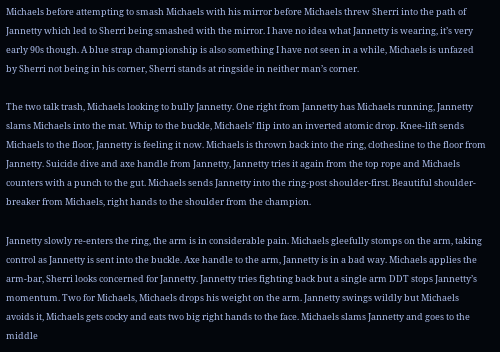Michaels before attempting to smash Michaels with his mirror before Michaels threw Sherri into the path of Jannetty which led to Sherri being smashed with the mirror. I have no idea what Jannetty is wearing, it’s very early 90s though. A blue strap championship is also something I have not seen in a while, Michaels is unfazed by Sherri not being in his corner, Sherri stands at ringside in neither man’s corner.

The two talk trash, Michaels looking to bully Jannetty. One right from Jannetty has Michaels running, Jannetty slams Michaels into the mat. Whip to the buckle, Michaels’ flip into an inverted atomic drop. Knee-lift sends Michaels to the floor, Jannetty is feeling it now. Michaels is thrown back into the ring, clothesline to the floor from Jannetty. Suicide dive and axe handle from Jannetty, Jannetty tries it again from the top rope and Michaels counters with a punch to the gut. Michaels sends Jannetty into the ring-post shoulder-first. Beautiful shoulder-breaker from Michaels, right hands to the shoulder from the champion.

Jannetty slowly re-enters the ring, the arm is in considerable pain. Michaels gleefully stomps on the arm, taking control as Jannetty is sent into the buckle. Axe handle to the arm, Jannetty is in a bad way. Michaels applies the arm-bar, Sherri looks concerned for Jannetty. Jannetty tries fighting back but a single arm DDT stops Jannetty’s momentum. Two for Michaels, Michaels drops his weight on the arm. Jannetty swings wildly but Michaels avoids it, Michaels gets cocky and eats two big right hands to the face. Michaels slams Jannetty and goes to the middle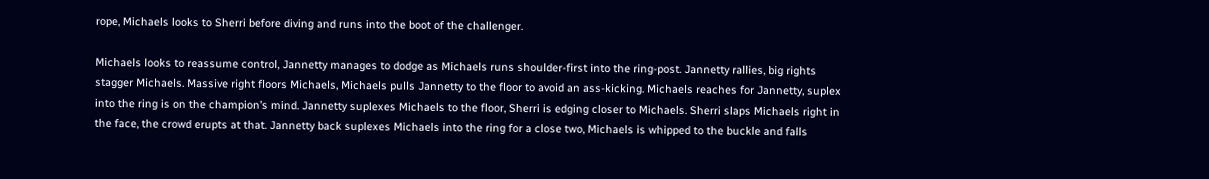rope, Michaels looks to Sherri before diving and runs into the boot of the challenger.

Michaels looks to reassume control, Jannetty manages to dodge as Michaels runs shoulder-first into the ring-post. Jannetty rallies, big rights stagger Michaels. Massive right floors Michaels, Michaels pulls Jannetty to the floor to avoid an ass-kicking. Michaels reaches for Jannetty, suplex into the ring is on the champion’s mind. Jannetty suplexes Michaels to the floor, Sherri is edging closer to Michaels. Sherri slaps Michaels right in the face, the crowd erupts at that. Jannetty back suplexes Michaels into the ring for a close two, Michaels is whipped to the buckle and falls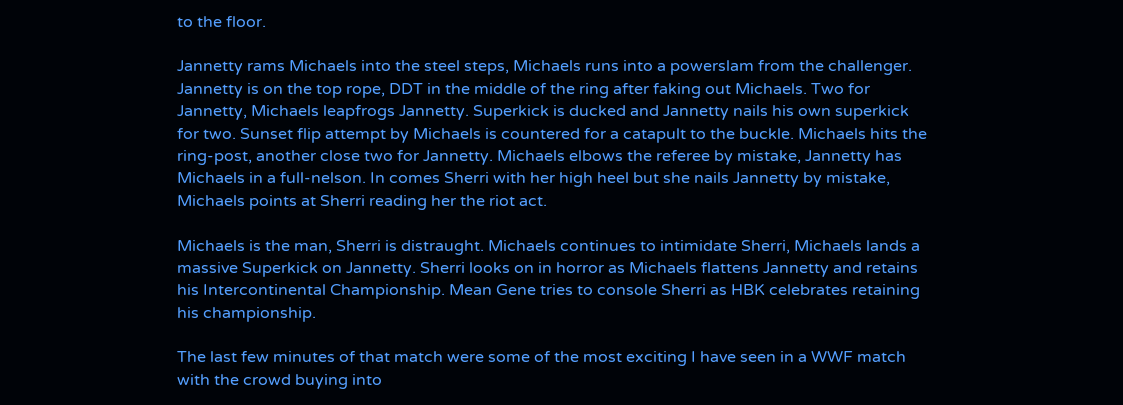to the floor.

Jannetty rams Michaels into the steel steps, Michaels runs into a powerslam from the challenger. Jannetty is on the top rope, DDT in the middle of the ring after faking out Michaels. Two for Jannetty, Michaels leapfrogs Jannetty. Superkick is ducked and Jannetty nails his own superkick for two. Sunset flip attempt by Michaels is countered for a catapult to the buckle. Michaels hits the ring-post, another close two for Jannetty. Michaels elbows the referee by mistake, Jannetty has Michaels in a full-nelson. In comes Sherri with her high heel but she nails Jannetty by mistake, Michaels points at Sherri reading her the riot act.

Michaels is the man, Sherri is distraught. Michaels continues to intimidate Sherri, Michaels lands a massive Superkick on Jannetty. Sherri looks on in horror as Michaels flattens Jannetty and retains his Intercontinental Championship. Mean Gene tries to console Sherri as HBK celebrates retaining his championship.

The last few minutes of that match were some of the most exciting I have seen in a WWF match with the crowd buying into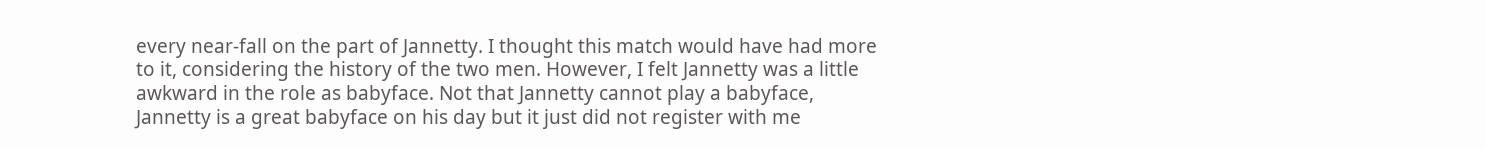every near-fall on the part of Jannetty. I thought this match would have had more to it, considering the history of the two men. However, I felt Jannetty was a little awkward in the role as babyface. Not that Jannetty cannot play a babyface, Jannetty is a great babyface on his day but it just did not register with me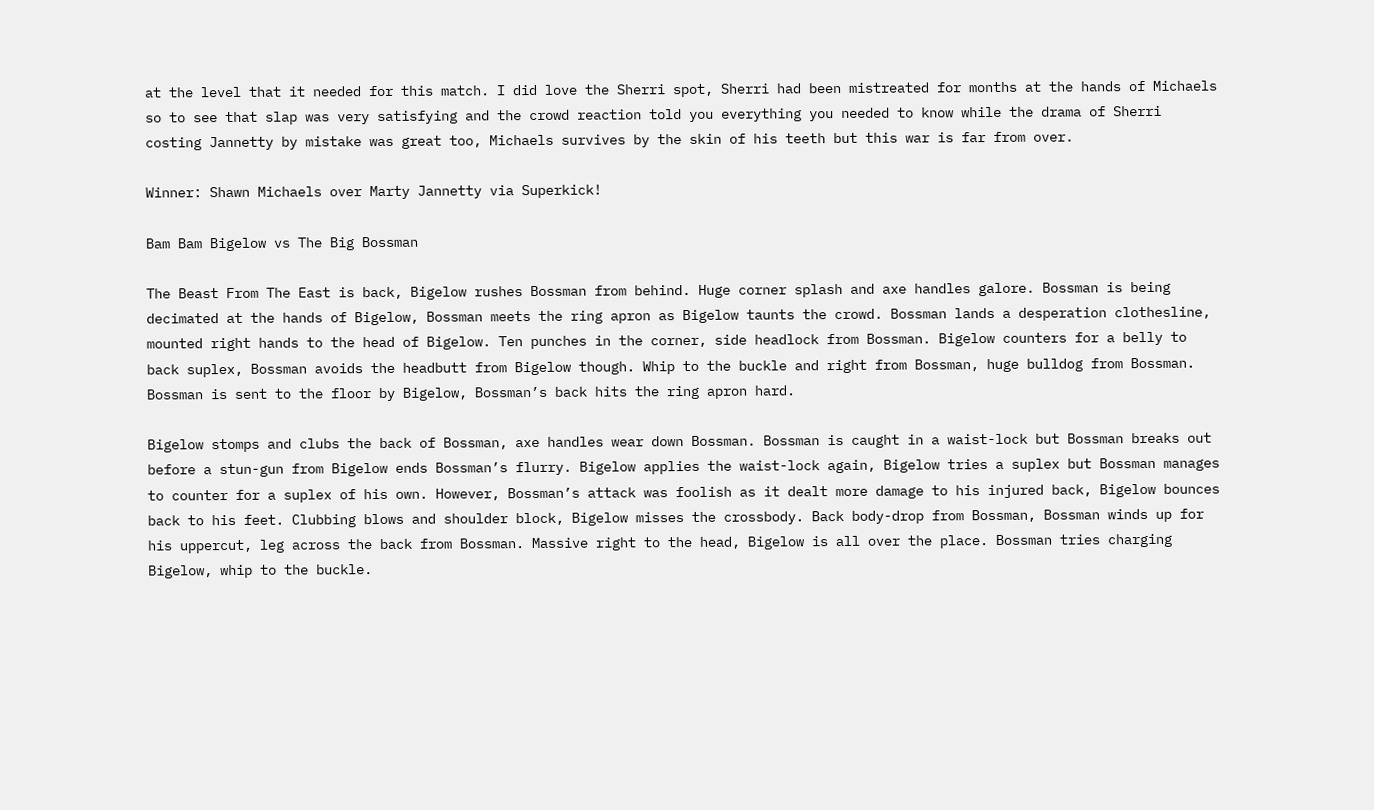at the level that it needed for this match. I did love the Sherri spot, Sherri had been mistreated for months at the hands of Michaels so to see that slap was very satisfying and the crowd reaction told you everything you needed to know while the drama of Sherri costing Jannetty by mistake was great too, Michaels survives by the skin of his teeth but this war is far from over.

Winner: Shawn Michaels over Marty Jannetty via Superkick!

Bam Bam Bigelow vs The Big Bossman

The Beast From The East is back, Bigelow rushes Bossman from behind. Huge corner splash and axe handles galore. Bossman is being decimated at the hands of Bigelow, Bossman meets the ring apron as Bigelow taunts the crowd. Bossman lands a desperation clothesline, mounted right hands to the head of Bigelow. Ten punches in the corner, side headlock from Bossman. Bigelow counters for a belly to back suplex, Bossman avoids the headbutt from Bigelow though. Whip to the buckle and right from Bossman, huge bulldog from Bossman. Bossman is sent to the floor by Bigelow, Bossman’s back hits the ring apron hard.

Bigelow stomps and clubs the back of Bossman, axe handles wear down Bossman. Bossman is caught in a waist-lock but Bossman breaks out before a stun-gun from Bigelow ends Bossman’s flurry. Bigelow applies the waist-lock again, Bigelow tries a suplex but Bossman manages to counter for a suplex of his own. However, Bossman’s attack was foolish as it dealt more damage to his injured back, Bigelow bounces back to his feet. Clubbing blows and shoulder block, Bigelow misses the crossbody. Back body-drop from Bossman, Bossman winds up for his uppercut, leg across the back from Bossman. Massive right to the head, Bigelow is all over the place. Bossman tries charging Bigelow, whip to the buckle.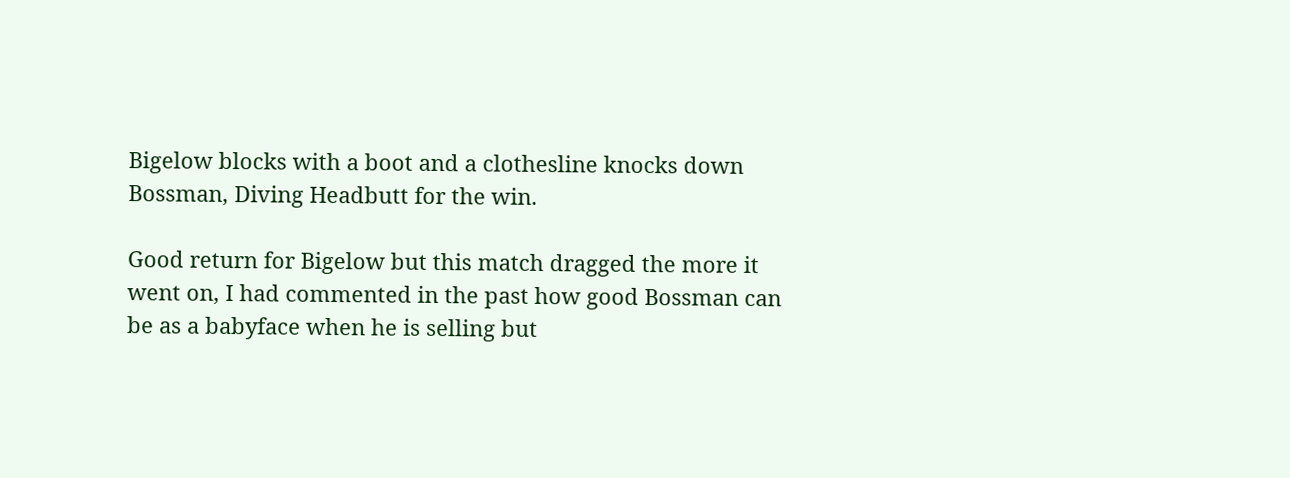Bigelow blocks with a boot and a clothesline knocks down Bossman, Diving Headbutt for the win.

Good return for Bigelow but this match dragged the more it went on, I had commented in the past how good Bossman can be as a babyface when he is selling but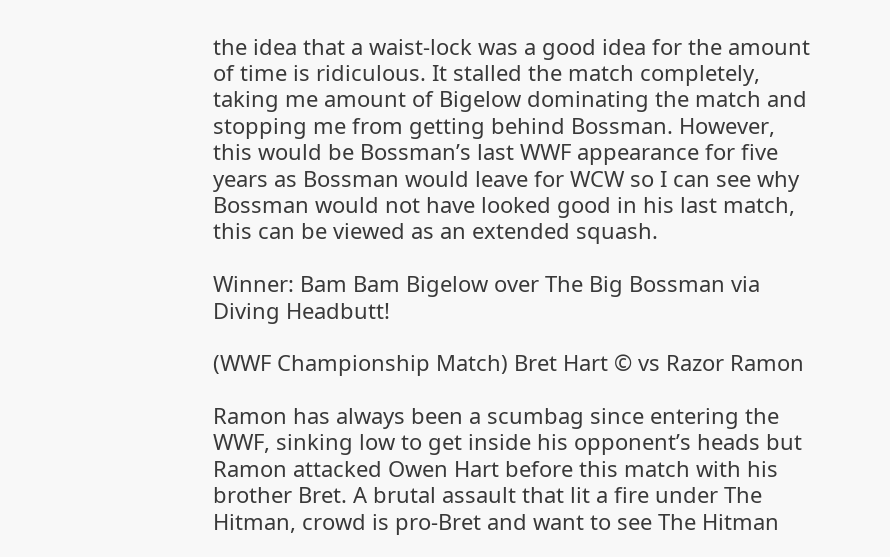the idea that a waist-lock was a good idea for the amount of time is ridiculous. It stalled the match completely, taking me amount of Bigelow dominating the match and stopping me from getting behind Bossman. However, this would be Bossman’s last WWF appearance for five years as Bossman would leave for WCW so I can see why Bossman would not have looked good in his last match, this can be viewed as an extended squash.

Winner: Bam Bam Bigelow over The Big Bossman via Diving Headbutt!

(WWF Championship Match) Bret Hart © vs Razor Ramon

Ramon has always been a scumbag since entering the WWF, sinking low to get inside his opponent’s heads but Ramon attacked Owen Hart before this match with his brother Bret. A brutal assault that lit a fire under The Hitman, crowd is pro-Bret and want to see The Hitman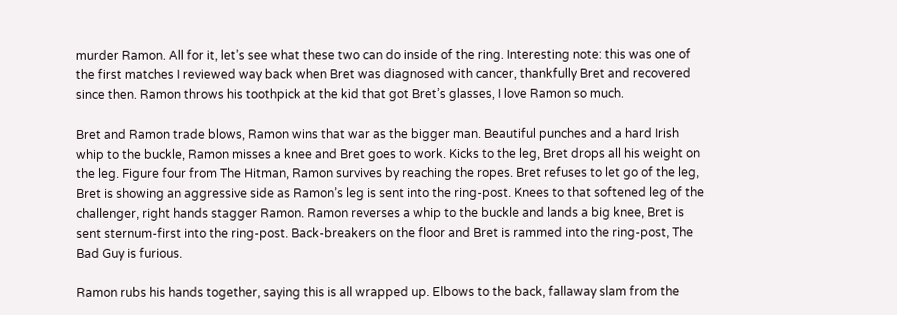murder Ramon. All for it, let’s see what these two can do inside of the ring. Interesting note: this was one of the first matches I reviewed way back when Bret was diagnosed with cancer, thankfully Bret and recovered since then. Ramon throws his toothpick at the kid that got Bret’s glasses, I love Ramon so much.

Bret and Ramon trade blows, Ramon wins that war as the bigger man. Beautiful punches and a hard Irish whip to the buckle, Ramon misses a knee and Bret goes to work. Kicks to the leg, Bret drops all his weight on the leg. Figure four from The Hitman, Ramon survives by reaching the ropes. Bret refuses to let go of the leg, Bret is showing an aggressive side as Ramon’s leg is sent into the ring-post. Knees to that softened leg of the challenger, right hands stagger Ramon. Ramon reverses a whip to the buckle and lands a big knee, Bret is sent sternum-first into the ring-post. Back-breakers on the floor and Bret is rammed into the ring-post, The Bad Guy is furious.

Ramon rubs his hands together, saying this is all wrapped up. Elbows to the back, fallaway slam from the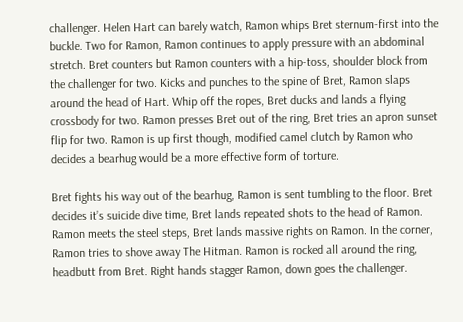challenger. Helen Hart can barely watch, Ramon whips Bret sternum-first into the buckle. Two for Ramon, Ramon continues to apply pressure with an abdominal stretch. Bret counters but Ramon counters with a hip-toss, shoulder block from the challenger for two. Kicks and punches to the spine of Bret, Ramon slaps around the head of Hart. Whip off the ropes, Bret ducks and lands a flying crossbody for two. Ramon presses Bret out of the ring, Bret tries an apron sunset flip for two. Ramon is up first though, modified camel clutch by Ramon who decides a bearhug would be a more effective form of torture.

Bret fights his way out of the bearhug, Ramon is sent tumbling to the floor. Bret decides it’s suicide dive time, Bret lands repeated shots to the head of Ramon. Ramon meets the steel steps, Bret lands massive rights on Ramon. In the corner, Ramon tries to shove away The Hitman. Ramon is rocked all around the ring, headbutt from Bret. Right hands stagger Ramon, down goes the challenger.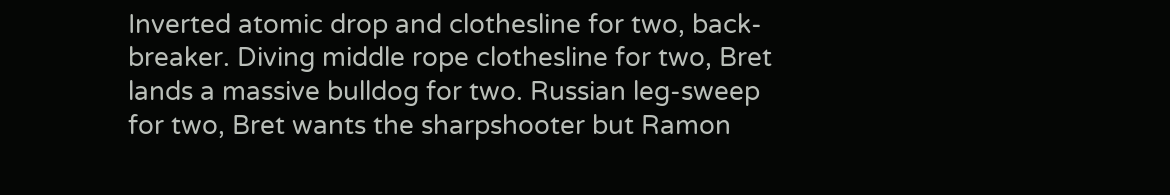Inverted atomic drop and clothesline for two, back-breaker. Diving middle rope clothesline for two, Bret lands a massive bulldog for two. Russian leg-sweep for two, Bret wants the sharpshooter but Ramon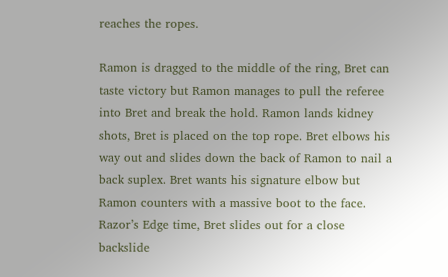reaches the ropes.

Ramon is dragged to the middle of the ring, Bret can taste victory but Ramon manages to pull the referee into Bret and break the hold. Ramon lands kidney shots, Bret is placed on the top rope. Bret elbows his way out and slides down the back of Ramon to nail a back suplex. Bret wants his signature elbow but Ramon counters with a massive boot to the face. Razor’s Edge time, Bret slides out for a close backslide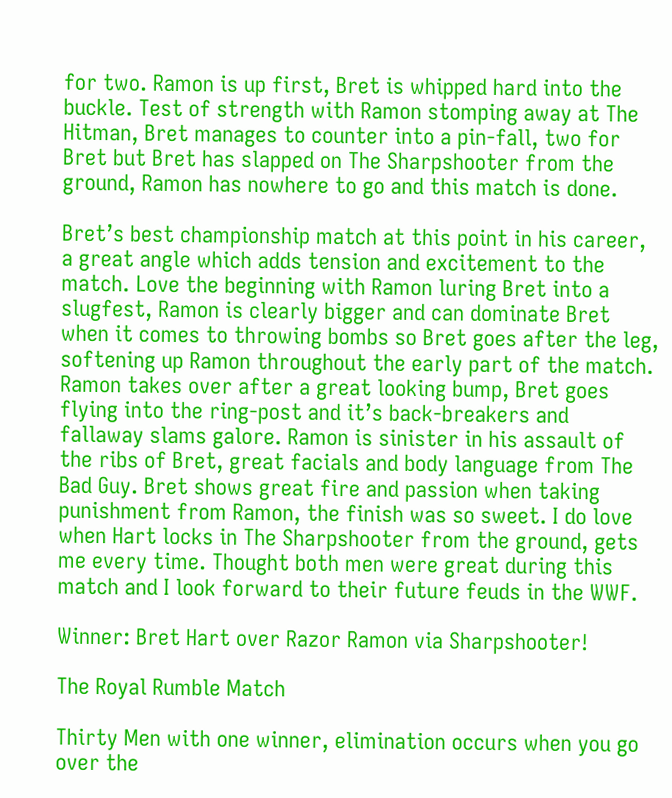for two. Ramon is up first, Bret is whipped hard into the buckle. Test of strength with Ramon stomping away at The Hitman, Bret manages to counter into a pin-fall, two for Bret but Bret has slapped on The Sharpshooter from the ground, Ramon has nowhere to go and this match is done.

Bret’s best championship match at this point in his career, a great angle which adds tension and excitement to the match. Love the beginning with Ramon luring Bret into a slugfest, Ramon is clearly bigger and can dominate Bret when it comes to throwing bombs so Bret goes after the leg, softening up Ramon throughout the early part of the match. Ramon takes over after a great looking bump, Bret goes flying into the ring-post and it’s back-breakers and fallaway slams galore. Ramon is sinister in his assault of the ribs of Bret, great facials and body language from The Bad Guy. Bret shows great fire and passion when taking punishment from Ramon, the finish was so sweet. I do love when Hart locks in The Sharpshooter from the ground, gets me every time. Thought both men were great during this match and I look forward to their future feuds in the WWF.

Winner: Bret Hart over Razor Ramon via Sharpshooter!

The Royal Rumble Match

Thirty Men with one winner, elimination occurs when you go over the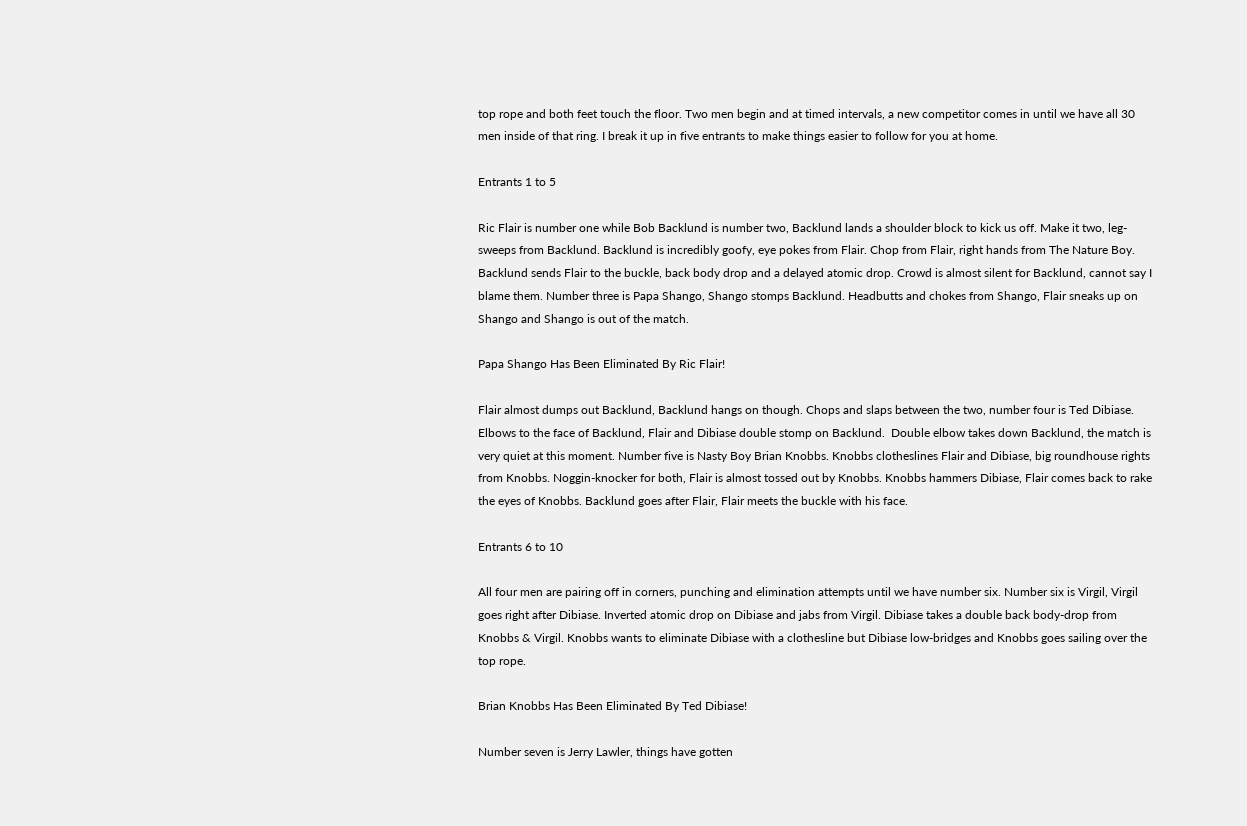top rope and both feet touch the floor. Two men begin and at timed intervals, a new competitor comes in until we have all 30 men inside of that ring. I break it up in five entrants to make things easier to follow for you at home.

Entrants 1 to 5

Ric Flair is number one while Bob Backlund is number two, Backlund lands a shoulder block to kick us off. Make it two, leg-sweeps from Backlund. Backlund is incredibly goofy, eye pokes from Flair. Chop from Flair, right hands from The Nature Boy. Backlund sends Flair to the buckle, back body drop and a delayed atomic drop. Crowd is almost silent for Backlund, cannot say I blame them. Number three is Papa Shango, Shango stomps Backlund. Headbutts and chokes from Shango, Flair sneaks up on Shango and Shango is out of the match.

Papa Shango Has Been Eliminated By Ric Flair!

Flair almost dumps out Backlund, Backlund hangs on though. Chops and slaps between the two, number four is Ted Dibiase. Elbows to the face of Backlund, Flair and Dibiase double stomp on Backlund.  Double elbow takes down Backlund, the match is very quiet at this moment. Number five is Nasty Boy Brian Knobbs. Knobbs clotheslines Flair and Dibiase, big roundhouse rights from Knobbs. Noggin-knocker for both, Flair is almost tossed out by Knobbs. Knobbs hammers Dibiase, Flair comes back to rake the eyes of Knobbs. Backlund goes after Flair, Flair meets the buckle with his face.

Entrants 6 to 10

All four men are pairing off in corners, punching and elimination attempts until we have number six. Number six is Virgil, Virgil goes right after Dibiase. Inverted atomic drop on Dibiase and jabs from Virgil. Dibiase takes a double back body-drop from Knobbs & Virgil. Knobbs wants to eliminate Dibiase with a clothesline but Dibiase low-bridges and Knobbs goes sailing over the top rope.

Brian Knobbs Has Been Eliminated By Ted Dibiase!

Number seven is Jerry Lawler, things have gotten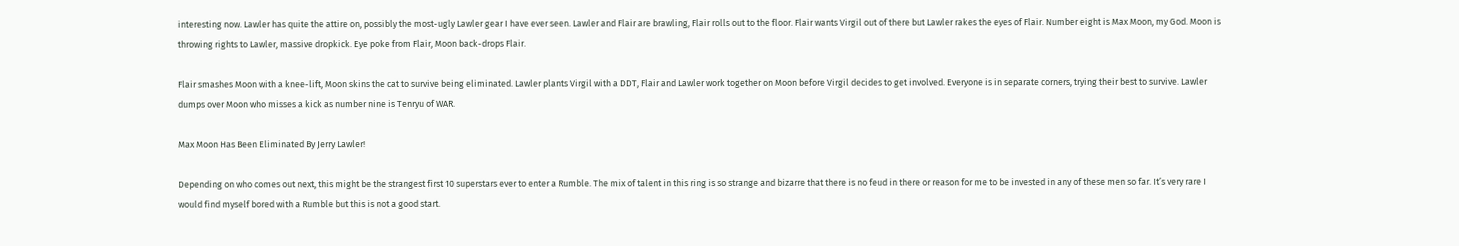interesting now. Lawler has quite the attire on, possibly the most-ugly Lawler gear I have ever seen. Lawler and Flair are brawling, Flair rolls out to the floor. Flair wants Virgil out of there but Lawler rakes the eyes of Flair. Number eight is Max Moon, my God. Moon is throwing rights to Lawler, massive dropkick. Eye poke from Flair, Moon back-drops Flair.

Flair smashes Moon with a knee-lift, Moon skins the cat to survive being eliminated. Lawler plants Virgil with a DDT, Flair and Lawler work together on Moon before Virgil decides to get involved. Everyone is in separate corners, trying their best to survive. Lawler dumps over Moon who misses a kick as number nine is Tenryu of WAR.

Max Moon Has Been Eliminated By Jerry Lawler!

Depending on who comes out next, this might be the strangest first 10 superstars ever to enter a Rumble. The mix of talent in this ring is so strange and bizarre that there is no feud in there or reason for me to be invested in any of these men so far. It’s very rare I would find myself bored with a Rumble but this is not a good start.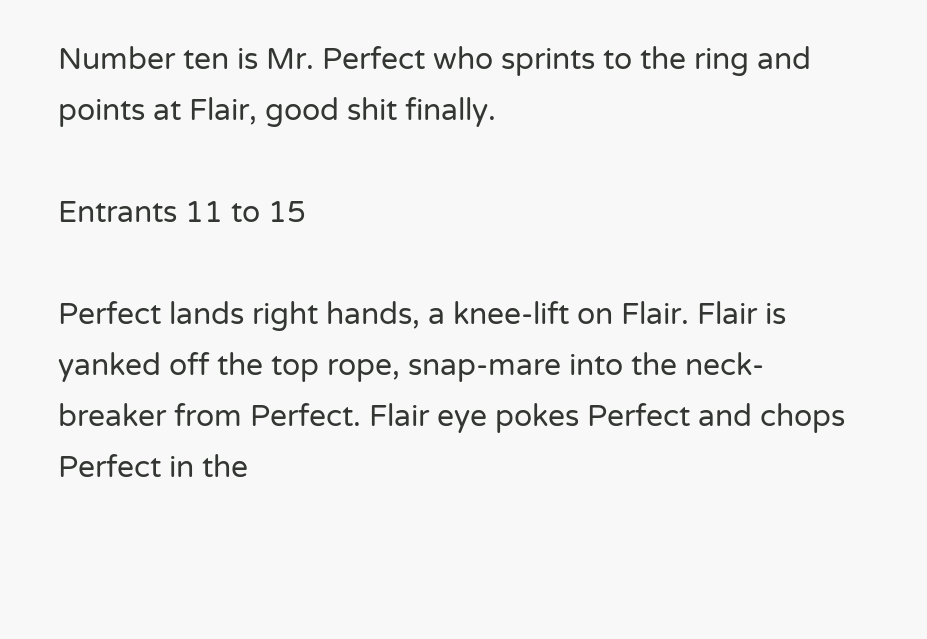Number ten is Mr. Perfect who sprints to the ring and points at Flair, good shit finally.

Entrants 11 to 15

Perfect lands right hands, a knee-lift on Flair. Flair is yanked off the top rope, snap-mare into the neck-breaker from Perfect. Flair eye pokes Perfect and chops Perfect in the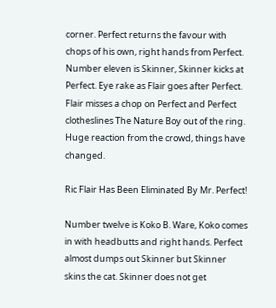corner. Perfect returns the favour with chops of his own, right hands from Perfect. Number eleven is Skinner, Skinner kicks at Perfect. Eye rake as Flair goes after Perfect. Flair misses a chop on Perfect and Perfect clotheslines The Nature Boy out of the ring. Huge reaction from the crowd, things have changed.

Ric Flair Has Been Eliminated By Mr. Perfect!

Number twelve is Koko B. Ware, Koko comes in with headbutts and right hands. Perfect almost dumps out Skinner but Skinner skins the cat. Skinner does not get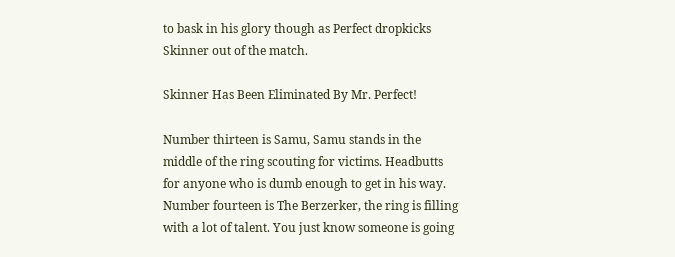to bask in his glory though as Perfect dropkicks Skinner out of the match.

Skinner Has Been Eliminated By Mr. Perfect!

Number thirteen is Samu, Samu stands in the middle of the ring scouting for victims. Headbutts for anyone who is dumb enough to get in his way. Number fourteen is The Berzerker, the ring is filling with a lot of talent. You just know someone is going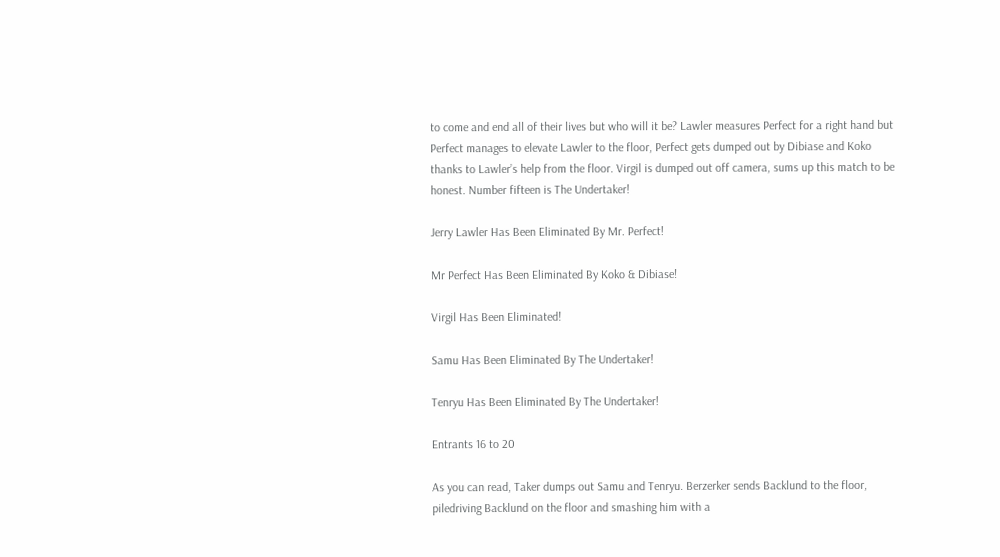to come and end all of their lives but who will it be? Lawler measures Perfect for a right hand but Perfect manages to elevate Lawler to the floor, Perfect gets dumped out by Dibiase and Koko thanks to Lawler’s help from the floor. Virgil is dumped out off camera, sums up this match to be honest. Number fifteen is The Undertaker!

Jerry Lawler Has Been Eliminated By Mr. Perfect!

Mr Perfect Has Been Eliminated By Koko & Dibiase!

Virgil Has Been Eliminated!

Samu Has Been Eliminated By The Undertaker!

Tenryu Has Been Eliminated By The Undertaker!

Entrants 16 to 20

As you can read, Taker dumps out Samu and Tenryu. Berzerker sends Backlund to the floor, piledriving Backlund on the floor and smashing him with a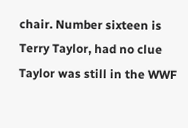chair. Number sixteen is Terry Taylor, had no clue Taylor was still in the WWF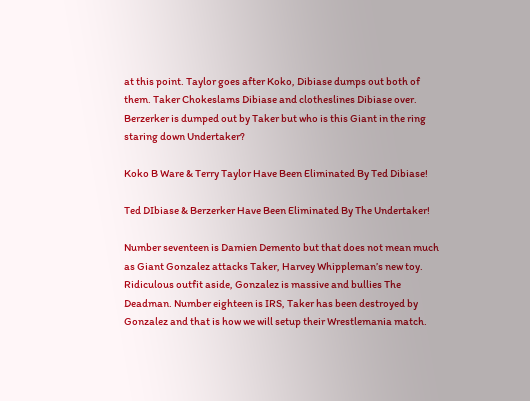at this point. Taylor goes after Koko, Dibiase dumps out both of them. Taker Chokeslams Dibiase and clotheslines Dibiase over. Berzerker is dumped out by Taker but who is this Giant in the ring staring down Undertaker?

Koko B Ware & Terry Taylor Have Been Eliminated By Ted Dibiase!

Ted DIbiase & Berzerker Have Been Eliminated By The Undertaker!

Number seventeen is Damien Demento but that does not mean much as Giant Gonzalez attacks Taker, Harvey Whippleman’s new toy. Ridiculous outfit aside, Gonzalez is massive and bullies The Deadman. Number eighteen is IRS, Taker has been destroyed by Gonzalez and that is how we will setup their Wrestlemania match.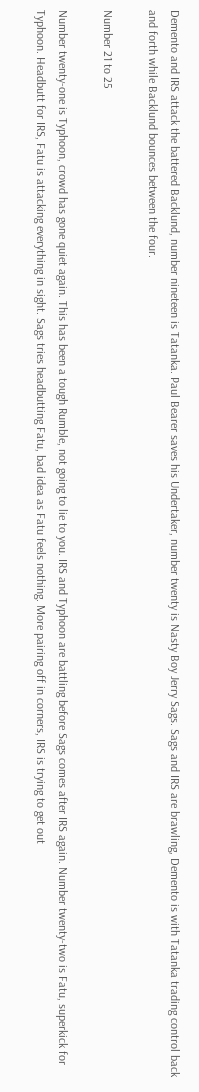Demento and IRS attack the battered Backlund, number nineteen is Tatanka. Paul Bearer saves his Undertaker, number twenty is Nasty Boy Jerry Sags. Sags and IRS are brawling, Demento is with Tatanka trading control back and forth while Backlund bounces between the four.

Number 21 to 25

Number twenty-one is Typhoon, crowd has gone quiet again. This has been a tough Rumble, not going to lie to you. IRS and Typhoon are battling before Sags comes after IRS again. Number twenty-two is Fatu, superkick for Typhoon. Headbutt for IRS, Fatu is attacking everything in sight. Sags tries headbutting Fatu, bad idea as Fatu feels nothing. More pairing off in corners, IRS is trying to get out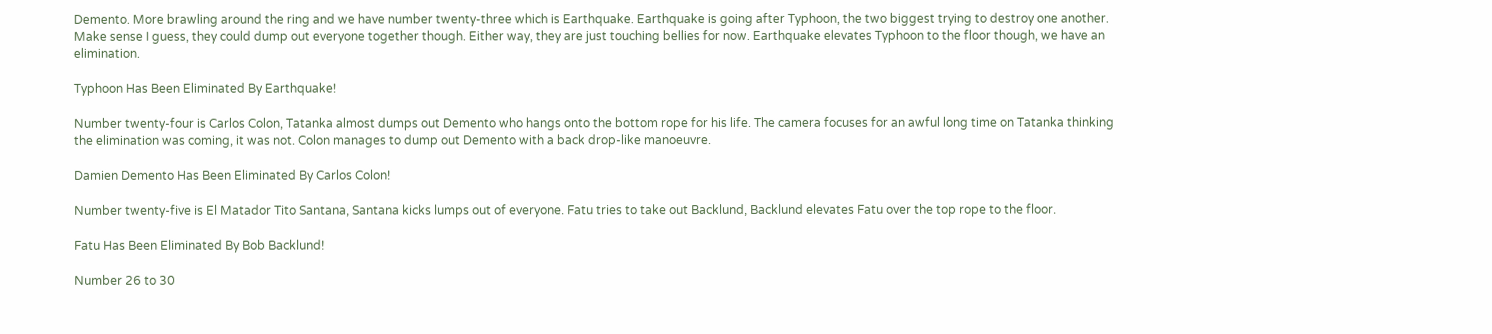Demento. More brawling around the ring and we have number twenty-three which is Earthquake. Earthquake is going after Typhoon, the two biggest trying to destroy one another. Make sense I guess, they could dump out everyone together though. Either way, they are just touching bellies for now. Earthquake elevates Typhoon to the floor though, we have an elimination.

Typhoon Has Been Eliminated By Earthquake!

Number twenty-four is Carlos Colon, Tatanka almost dumps out Demento who hangs onto the bottom rope for his life. The camera focuses for an awful long time on Tatanka thinking the elimination was coming, it was not. Colon manages to dump out Demento with a back drop-like manoeuvre.

Damien Demento Has Been Eliminated By Carlos Colon!

Number twenty-five is El Matador Tito Santana, Santana kicks lumps out of everyone. Fatu tries to take out Backlund, Backlund elevates Fatu over the top rope to the floor.

Fatu Has Been Eliminated By Bob Backlund!

Number 26 to 30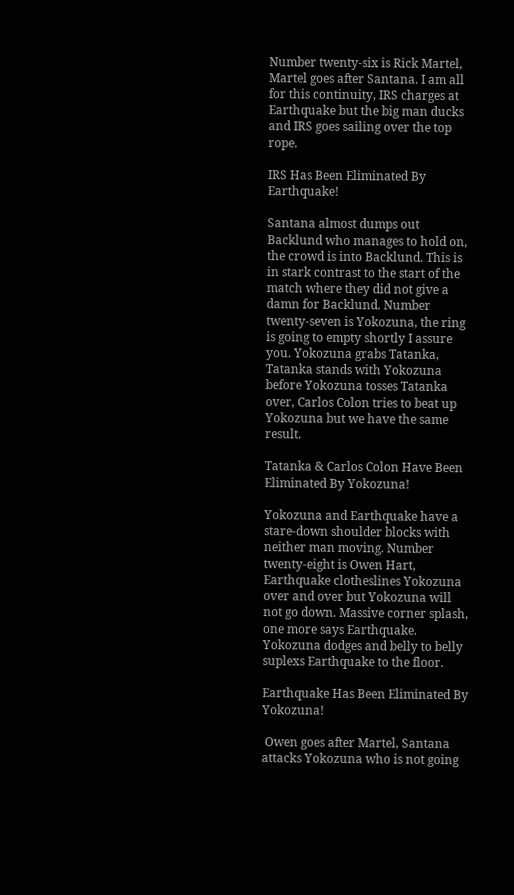Number twenty-six is Rick Martel, Martel goes after Santana. I am all for this continuity, IRS charges at Earthquake but the big man ducks and IRS goes sailing over the top rope.

IRS Has Been Eliminated By Earthquake!

Santana almost dumps out Backlund who manages to hold on, the crowd is into Backlund. This is in stark contrast to the start of the match where they did not give a damn for Backlund. Number twenty-seven is Yokozuna, the ring is going to empty shortly I assure you. Yokozuna grabs Tatanka, Tatanka stands with Yokozuna before Yokozuna tosses Tatanka over, Carlos Colon tries to beat up Yokozuna but we have the same result.

Tatanka & Carlos Colon Have Been Eliminated By Yokozuna!

Yokozuna and Earthquake have a stare-down shoulder blocks with neither man moving. Number twenty-eight is Owen Hart, Earthquake clotheslines Yokozuna over and over but Yokozuna will not go down. Massive corner splash, one more says Earthquake. Yokozuna dodges and belly to belly suplexs Earthquake to the floor.

Earthquake Has Been Eliminated By Yokozuna!

 Owen goes after Martel, Santana attacks Yokozuna who is not going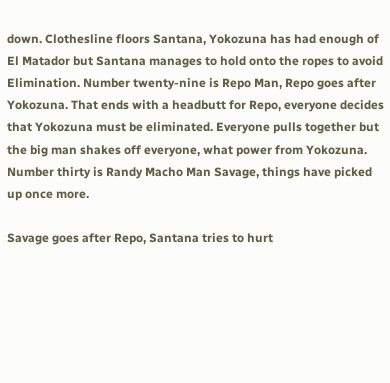down. Clothesline floors Santana, Yokozuna has had enough of El Matador but Santana manages to hold onto the ropes to avoid Elimination. Number twenty-nine is Repo Man, Repo goes after Yokozuna. That ends with a headbutt for Repo, everyone decides that Yokozuna must be eliminated. Everyone pulls together but the big man shakes off everyone, what power from Yokozuna. Number thirty is Randy Macho Man Savage, things have picked up once more.

Savage goes after Repo, Santana tries to hurt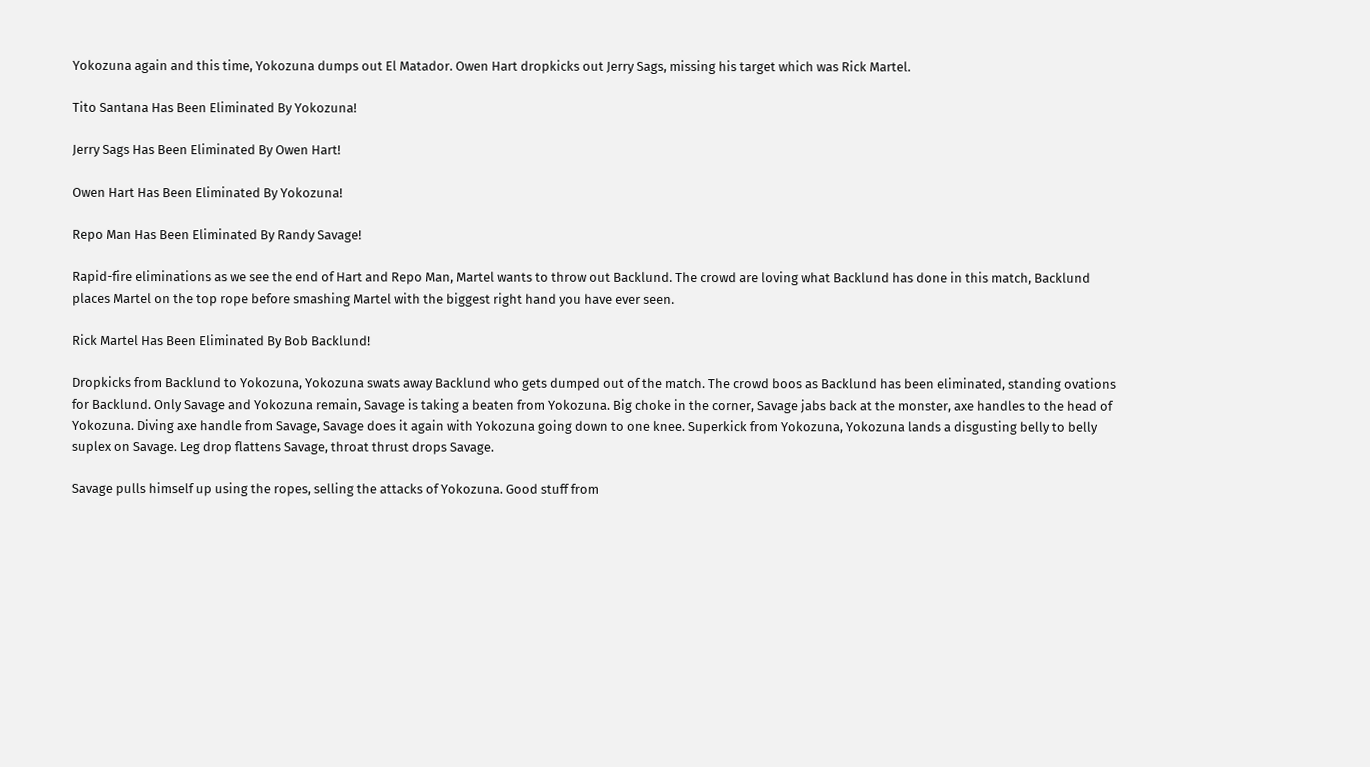Yokozuna again and this time, Yokozuna dumps out El Matador. Owen Hart dropkicks out Jerry Sags, missing his target which was Rick Martel.

Tito Santana Has Been Eliminated By Yokozuna!

Jerry Sags Has Been Eliminated By Owen Hart!

Owen Hart Has Been Eliminated By Yokozuna!

Repo Man Has Been Eliminated By Randy Savage!

Rapid-fire eliminations as we see the end of Hart and Repo Man, Martel wants to throw out Backlund. The crowd are loving what Backlund has done in this match, Backlund places Martel on the top rope before smashing Martel with the biggest right hand you have ever seen.

Rick Martel Has Been Eliminated By Bob Backlund!

Dropkicks from Backlund to Yokozuna, Yokozuna swats away Backlund who gets dumped out of the match. The crowd boos as Backlund has been eliminated, standing ovations for Backlund. Only Savage and Yokozuna remain, Savage is taking a beaten from Yokozuna. Big choke in the corner, Savage jabs back at the monster, axe handles to the head of Yokozuna. Diving axe handle from Savage, Savage does it again with Yokozuna going down to one knee. Superkick from Yokozuna, Yokozuna lands a disgusting belly to belly suplex on Savage. Leg drop flattens Savage, throat thrust drops Savage.

Savage pulls himself up using the ropes, selling the attacks of Yokozuna. Good stuff from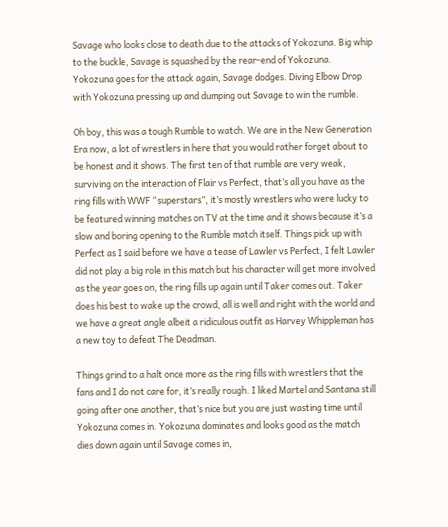Savage who looks close to death due to the attacks of Yokozuna. Big whip to the buckle, Savage is squashed by the rear-end of Yokozuna. Yokozuna goes for the attack again, Savage dodges. Diving Elbow Drop with Yokozuna pressing up and dumping out Savage to win the rumble.

Oh boy, this was a tough Rumble to watch. We are in the New Generation Era now, a lot of wrestlers in here that you would rather forget about to be honest and it shows. The first ten of that rumble are very weak, surviving on the interaction of Flair vs Perfect, that’s all you have as the ring fills with WWF “superstars”, it’s mostly wrestlers who were lucky to be featured winning matches on TV at the time and it shows because it’s a slow and boring opening to the Rumble match itself. Things pick up with Perfect as I said before we have a tease of Lawler vs Perfect, I felt Lawler did not play a big role in this match but his character will get more involved as the year goes on, the ring fills up again until Taker comes out. Taker does his best to wake up the crowd, all is well and right with the world and we have a great angle albeit a ridiculous outfit as Harvey Whippleman has a new toy to defeat The Deadman.

Things grind to a halt once more as the ring fills with wrestlers that the fans and I do not care for, it’s really rough. I liked Martel and Santana still going after one another, that’s nice but you are just wasting time until Yokozuna comes in. Yokozuna dominates and looks good as the match dies down again until Savage comes in,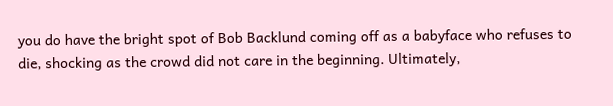you do have the bright spot of Bob Backlund coming off as a babyface who refuses to die, shocking as the crowd did not care in the beginning. Ultimately,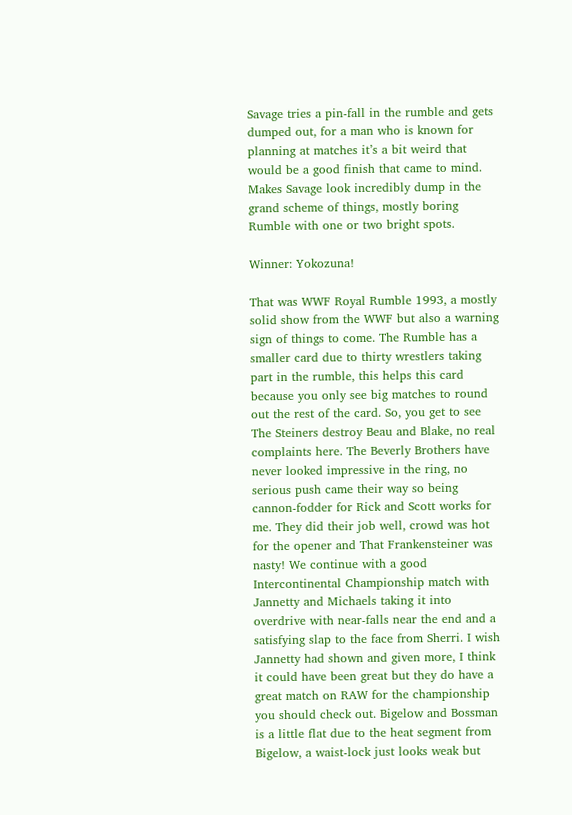Savage tries a pin-fall in the rumble and gets dumped out, for a man who is known for planning at matches it’s a bit weird that would be a good finish that came to mind. Makes Savage look incredibly dump in the grand scheme of things, mostly boring Rumble with one or two bright spots.

Winner: Yokozuna!

That was WWF Royal Rumble 1993, a mostly solid show from the WWF but also a warning sign of things to come. The Rumble has a smaller card due to thirty wrestlers taking part in the rumble, this helps this card because you only see big matches to round out the rest of the card. So, you get to see The Steiners destroy Beau and Blake, no real complaints here. The Beverly Brothers have never looked impressive in the ring, no serious push came their way so being cannon-fodder for Rick and Scott works for me. They did their job well, crowd was hot for the opener and That Frankensteiner was nasty! We continue with a good Intercontinental Championship match with Jannetty and Michaels taking it into overdrive with near-falls near the end and a satisfying slap to the face from Sherri. I wish Jannetty had shown and given more, I think it could have been great but they do have a great match on RAW for the championship you should check out. Bigelow and Bossman is a little flat due to the heat segment from Bigelow, a waist-lock just looks weak but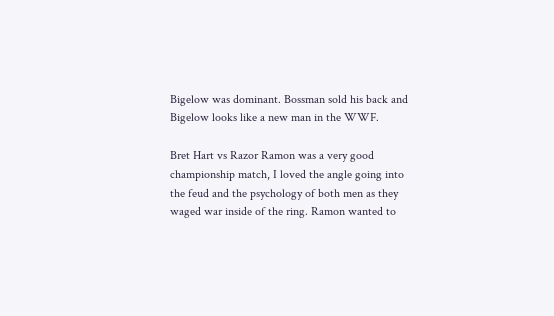Bigelow was dominant. Bossman sold his back and Bigelow looks like a new man in the WWF.

Bret Hart vs Razor Ramon was a very good championship match, I loved the angle going into the feud and the psychology of both men as they waged war inside of the ring. Ramon wanted to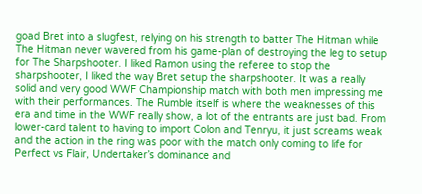goad Bret into a slugfest, relying on his strength to batter The Hitman while The Hitman never wavered from his game-plan of destroying the leg to setup for The Sharpshooter. I liked Ramon using the referee to stop the sharpshooter, I liked the way Bret setup the sharpshooter. It was a really solid and very good WWF Championship match with both men impressing me with their performances. The Rumble itself is where the weaknesses of this era and time in the WWF really show, a lot of the entrants are just bad. From lower-card talent to having to import Colon and Tenryu, it just screams weak and the action in the ring was poor with the match only coming to life for Perfect vs Flair, Undertaker’s dominance and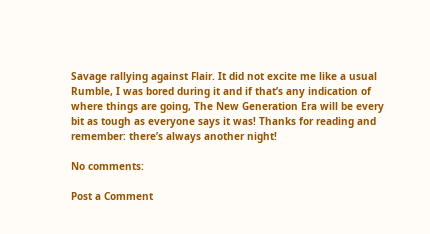Savage rallying against Flair. It did not excite me like a usual Rumble, I was bored during it and if that’s any indication of where things are going, The New Generation Era will be every bit as tough as everyone says it was! Thanks for reading and remember: there’s always another night!

No comments:

Post a Comment